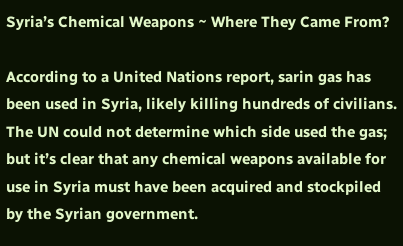Syria’s Chemical Weapons ~ Where They Came From?

According to a United Nations report, sarin gas has been used in Syria, likely killing hundreds of civilians. The UN could not determine which side used the gas; but it’s clear that any chemical weapons available for use in Syria must have been acquired and stockpiled by the Syrian government.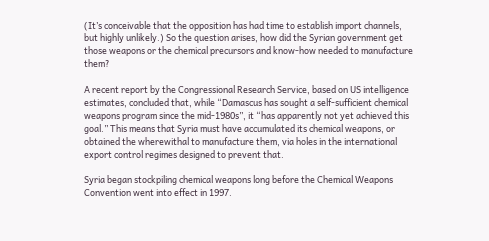(It’s conceivable that the opposition has had time to establish import channels, but highly unlikely.) So the question arises, how did the Syrian government get those weapons or the chemical precursors and know-how needed to manufacture them?

A recent report by the Congressional Research Service, based on US intelligence estimates, concluded that, while “Damascus has sought a self-sufficient chemical weapons program since the mid-1980s”, it “has apparently not yet achieved this goal.” This means that Syria must have accumulated its chemical weapons, or obtained the wherewithal to manufacture them, via holes in the international export control regimes designed to prevent that.

Syria began stockpiling chemical weapons long before the Chemical Weapons Convention went into effect in 1997.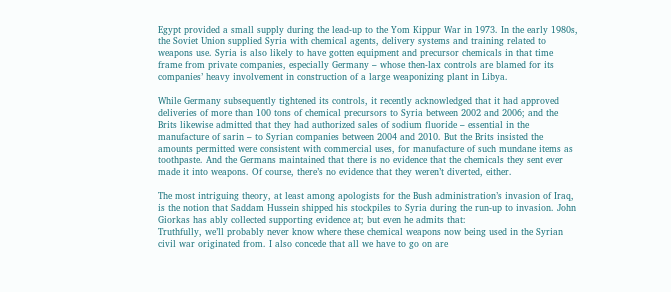Egypt provided a small supply during the lead-up to the Yom Kippur War in 1973. In the early 1980s, the Soviet Union supplied Syria with chemical agents, delivery systems and training related to weapons use. Syria is also likely to have gotten equipment and precursor chemicals in that time frame from private companies, especially Germany – whose then-lax controls are blamed for its companies’ heavy involvement in construction of a large weaponizing plant in Libya.

While Germany subsequently tightened its controls, it recently acknowledged that it had approved deliveries of more than 100 tons of chemical precursors to Syria between 2002 and 2006; and the Brits likewise admitted that they had authorized sales of sodium fluoride – essential in the manufacture of sarin – to Syrian companies between 2004 and 2010. But the Brits insisted the amounts permitted were consistent with commercial uses, for manufacture of such mundane items as toothpaste. And the Germans maintained that there is no evidence that the chemicals they sent ever made it into weapons. Of course, there’s no evidence that they weren’t diverted, either.

The most intriguing theory, at least among apologists for the Bush administration’s invasion of Iraq, is the notion that Saddam Hussein shipped his stockpiles to Syria during the run-up to invasion. John Giorkas has ably collected supporting evidence at; but even he admits that:
Truthfully, we’ll probably never know where these chemical weapons now being used in the Syrian civil war originated from. I also concede that all we have to go on are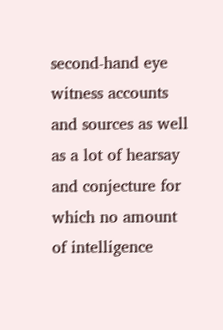second-hand eye witness accounts and sources as well as a lot of hearsay and conjecture for which no amount of intelligence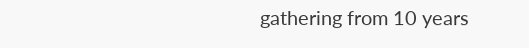gathering from 10 years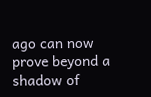ago can now prove beyond a shadow of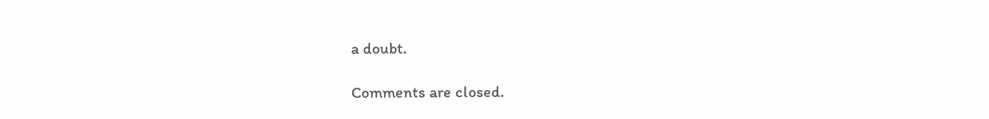a doubt.

Comments are closed.